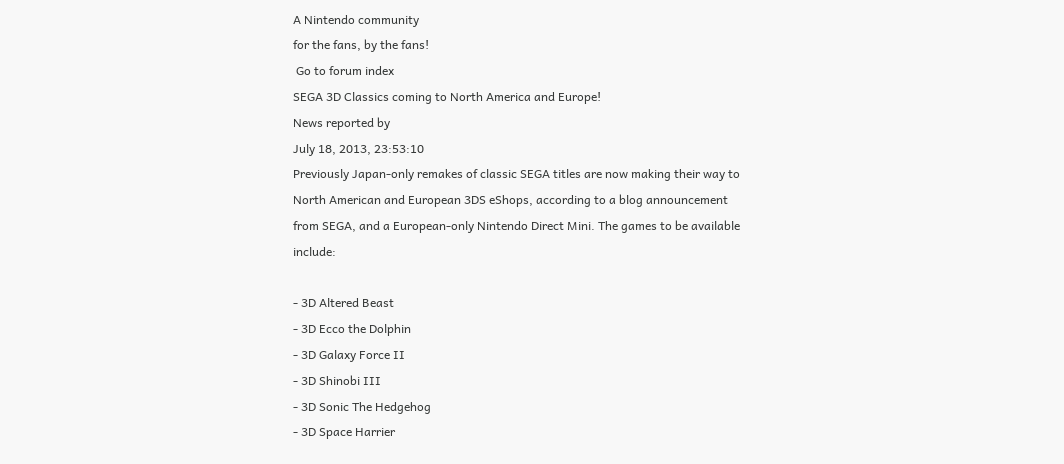A Nintendo community
for the fans, by the fans!
 Go to forum index
SEGA 3D Classics coming to North America and Europe!
News reported by
July 18, 2013, 23:53:10
Previously Japan-only remakes of classic SEGA titles are now making their way to North American and European 3DS eShops, according to a blog announcement from SEGA, and a European-only Nintendo Direct Mini. The games to be available include:

- 3D Altered Beast
- 3D Ecco the Dolphin
- 3D Galaxy Force II
- 3D Shinobi III
- 3D Sonic The Hedgehog
- 3D Space Harrier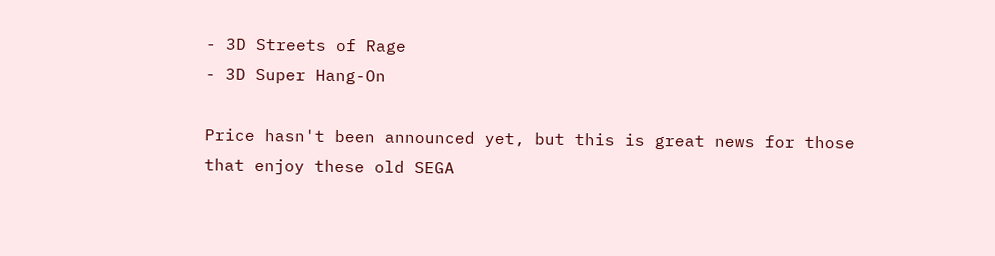- 3D Streets of Rage
- 3D Super Hang-On

Price hasn't been announced yet, but this is great news for those that enjoy these old SEGA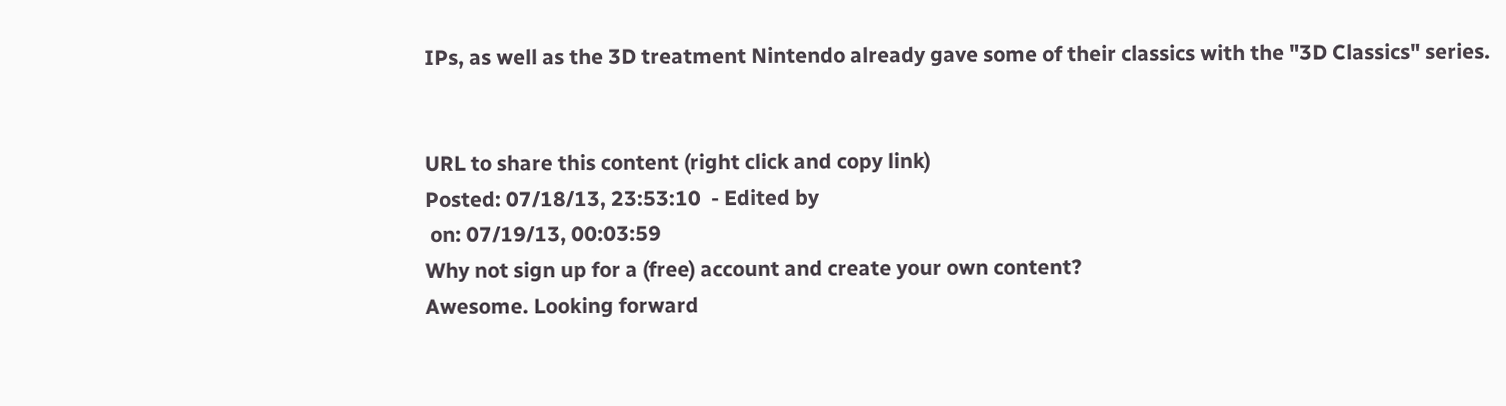IPs, as well as the 3D treatment Nintendo already gave some of their classics with the "3D Classics" series.


URL to share this content (right click and copy link)
Posted: 07/18/13, 23:53:10  - Edited by
 on: 07/19/13, 00:03:59
Why not sign up for a (free) account and create your own content?
Awesome. Looking forward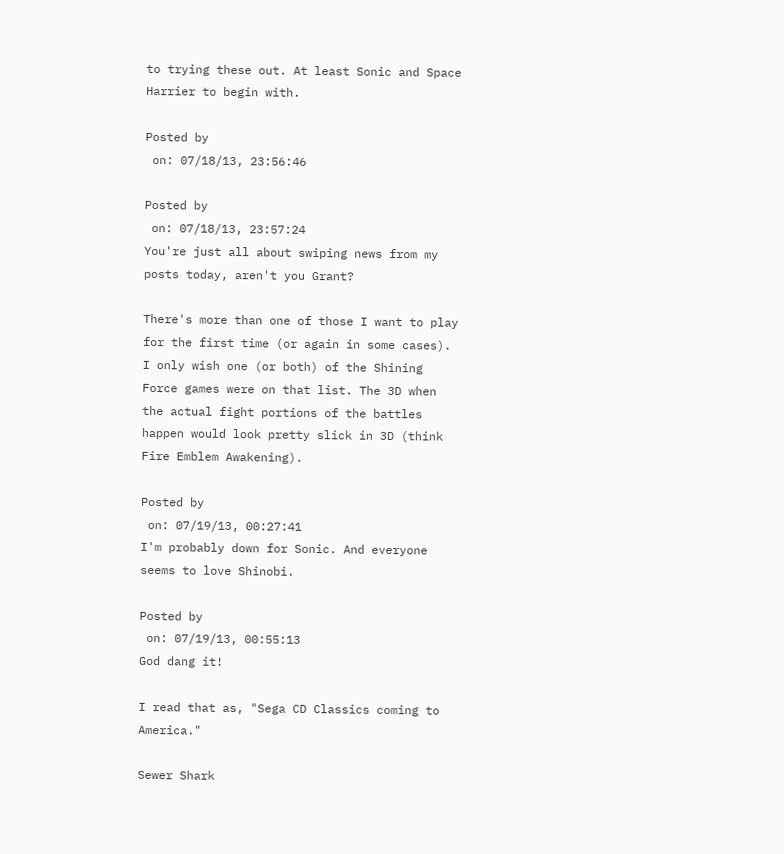to trying these out. At least Sonic and Space Harrier to begin with.

Posted by
 on: 07/18/13, 23:56:46

Posted by
 on: 07/18/13, 23:57:24
You're just all about swiping news from my posts today, aren't you Grant?

There's more than one of those I want to play for the first time (or again in some cases). I only wish one (or both) of the Shining Force games were on that list. The 3D when the actual fight portions of the battles happen would look pretty slick in 3D (think Fire Emblem Awakening).

Posted by
 on: 07/19/13, 00:27:41
I'm probably down for Sonic. And everyone seems to love Shinobi.

Posted by
 on: 07/19/13, 00:55:13
God dang it!

I read that as, "Sega CD Classics coming to America."

Sewer Shark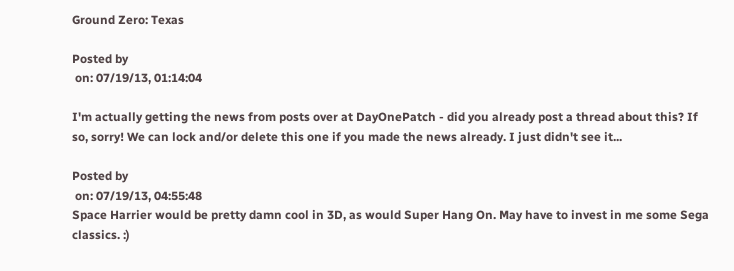Ground Zero: Texas

Posted by
 on: 07/19/13, 01:14:04

I'm actually getting the news from posts over at DayOnePatch - did you already post a thread about this? If so, sorry! We can lock and/or delete this one if you made the news already. I just didn't see it...

Posted by
 on: 07/19/13, 04:55:48
Space Harrier would be pretty damn cool in 3D, as would Super Hang On. May have to invest in me some Sega classics. :)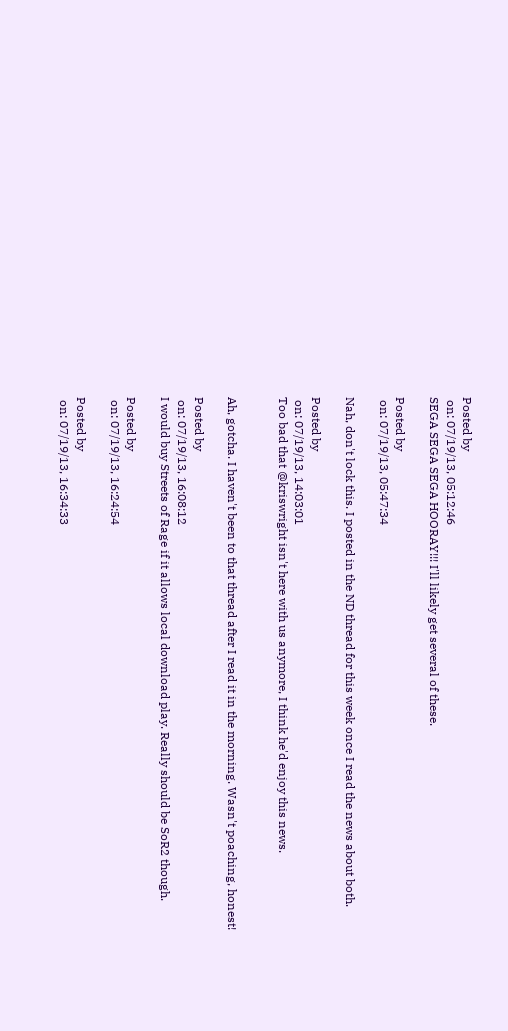Posted by
 on: 07/19/13, 05:12:46
SEGA SEGA SEGA HOORAY!!! I'll likely get several of these.

Posted by
 on: 07/19/13, 05:47:34

Nah, don't lock this. I posted in the ND thread for this week once I read the news about both.

Posted by
 on: 07/19/13, 14:03:01
Too bad that @kriswright isn't here with us anymore, I think he'd enjoy this news.


Ah, gotcha. I haven't been to that thread after I read it in the morning. Wasn't poaching, honest!

Posted by
 on: 07/19/13, 16:08:12
I would buy Streets of Rage if it allows local download play. Really should be SoR2 though.

Posted by
 on: 07/19/13, 16:24:54

Posted by
 on: 07/19/13, 16:34:33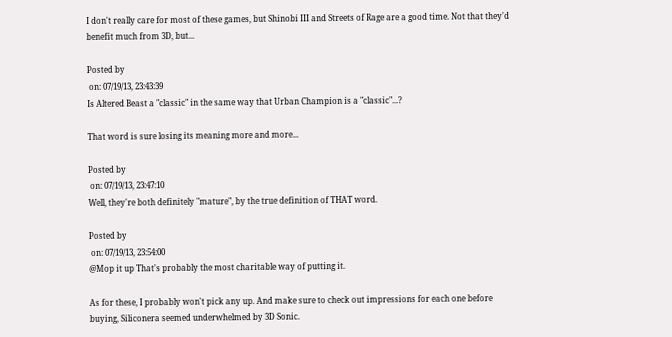I don't really care for most of these games, but Shinobi III and Streets of Rage are a good time. Not that they'd benefit much from 3D, but...

Posted by
 on: 07/19/13, 23:43:39
Is Altered Beast a "classic" in the same way that Urban Champion is a "classic"...?

That word is sure losing its meaning more and more...

Posted by
 on: 07/19/13, 23:47:10
Well, they're both definitely "mature", by the true definition of THAT word.

Posted by
 on: 07/19/13, 23:54:00
@Mop it up That's probably the most charitable way of putting it.

As for these, I probably won't pick any up. And make sure to check out impressions for each one before buying, Siliconera seemed underwhelmed by 3D Sonic.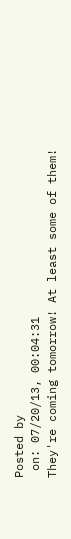Posted by
 on: 07/20/13, 00:04:31
They're coming tomorrow! At least some of them!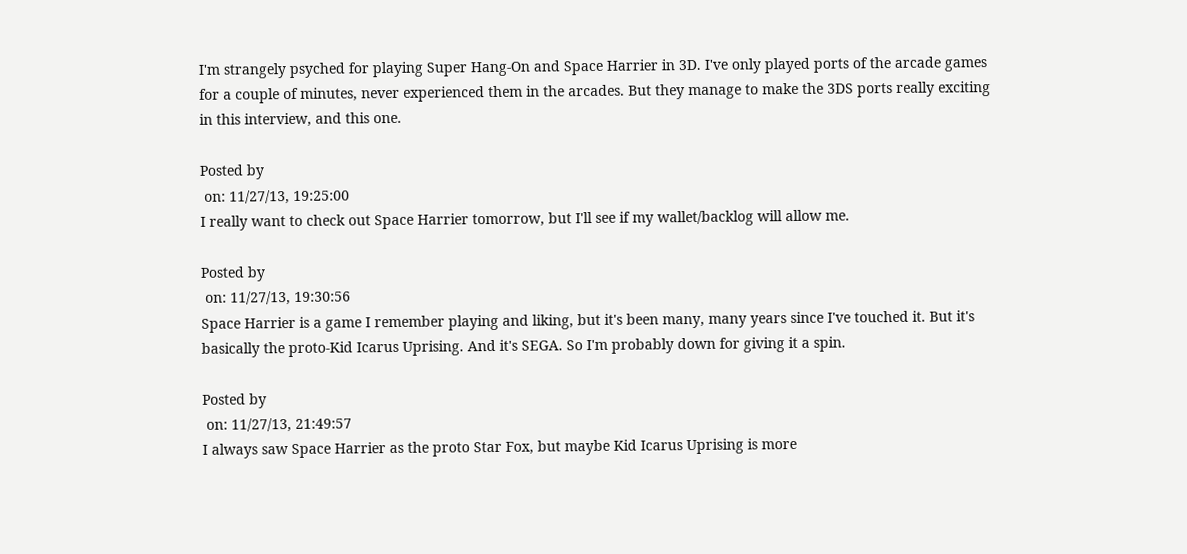I'm strangely psyched for playing Super Hang-On and Space Harrier in 3D. I've only played ports of the arcade games for a couple of minutes, never experienced them in the arcades. But they manage to make the 3DS ports really exciting in this interview, and this one.

Posted by
 on: 11/27/13, 19:25:00
I really want to check out Space Harrier tomorrow, but I'll see if my wallet/backlog will allow me.

Posted by
 on: 11/27/13, 19:30:56
Space Harrier is a game I remember playing and liking, but it's been many, many years since I've touched it. But it's basically the proto-Kid Icarus Uprising. And it's SEGA. So I'm probably down for giving it a spin.

Posted by
 on: 11/27/13, 21:49:57
I always saw Space Harrier as the proto Star Fox, but maybe Kid Icarus Uprising is more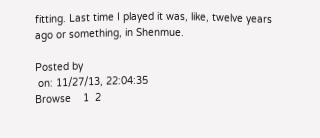fitting. Last time I played it was, like, twelve years ago or something, in Shenmue.

Posted by
 on: 11/27/13, 22:04:35
Browse    1  2